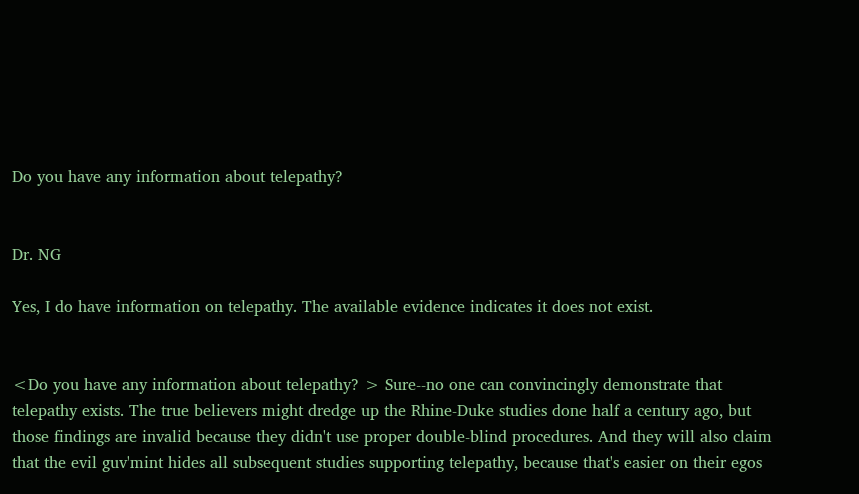Do you have any information about telepathy?


Dr. NG

Yes, I do have information on telepathy. The available evidence indicates it does not exist.


<Do you have any information about telepathy? > Sure--no one can convincingly demonstrate that telepathy exists. The true believers might dredge up the Rhine-Duke studies done half a century ago, but those findings are invalid because they didn't use proper double-blind procedures. And they will also claim that the evil guv'mint hides all subsequent studies supporting telepathy, because that's easier on their egos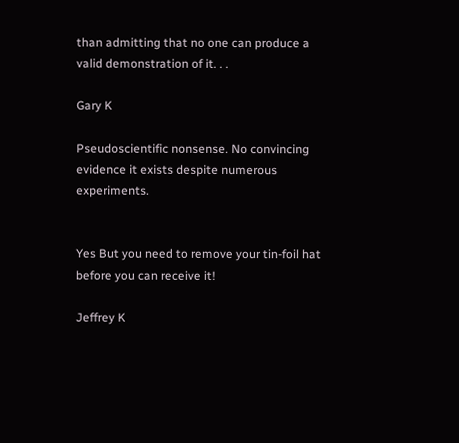than admitting that no one can produce a valid demonstration of it. . .

Gary K

Pseudoscientific nonsense. No convincing evidence it exists despite numerous experiments.


Yes But you need to remove your tin-foil hat before you can receive it!

Jeffrey K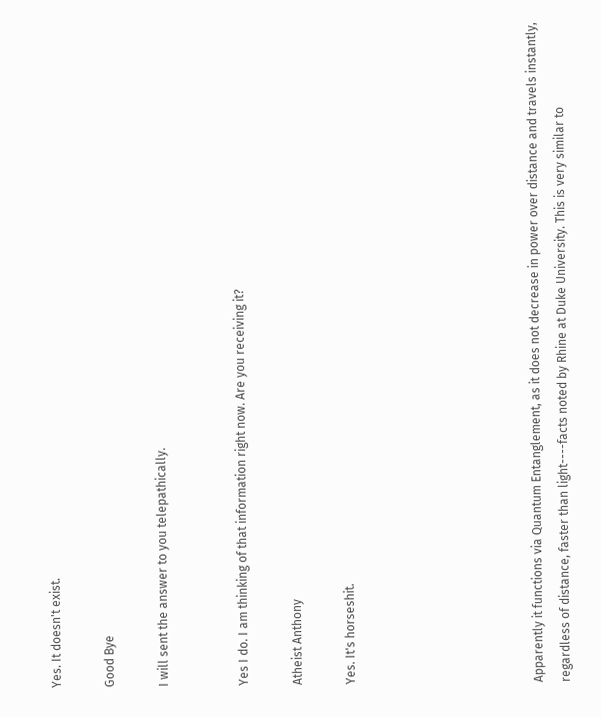Yes. It doesn't exist.

Good Bye

I will sent the answer to you telepathically.


Yes I do. I am thinking of that information right now. Are you receiving it?

Atheist Anthony

Yes. It's horseshit.






Apparently it functions via Quantum Entanglement, as it does not decrease in power over distance and travels instantly, regardless of distance, faster than light----facts noted by Rhine at Duke University. This is very similar to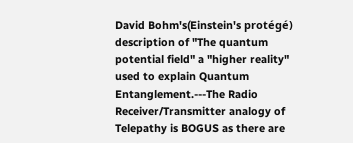David Bohm's(Einstein's protégé) description of "The quantum potential field" a "higher reality" used to explain Quantum Entanglement.---The Radio Receiver/Transmitter analogy of Telepathy is BOGUS as there are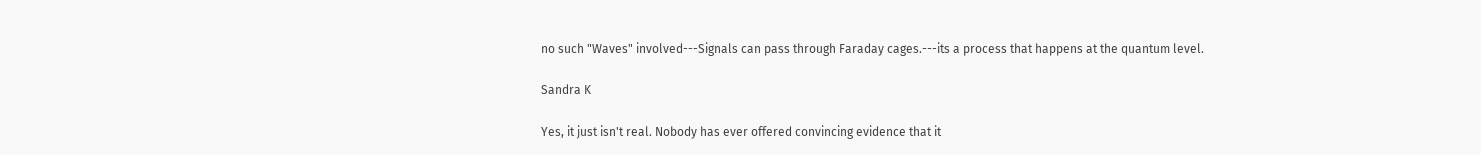no such "Waves" involved---Signals can pass through Faraday cages.---its a process that happens at the quantum level.

Sandra K

Yes, it just isn't real. Nobody has ever offered convincing evidence that it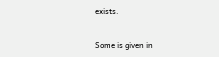exists.


Some is given in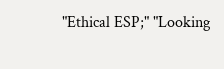"Ethical ESP;" "Looking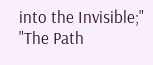into the Invisible;" "The Path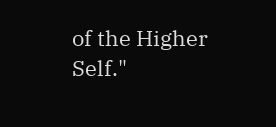of the Higher Self."